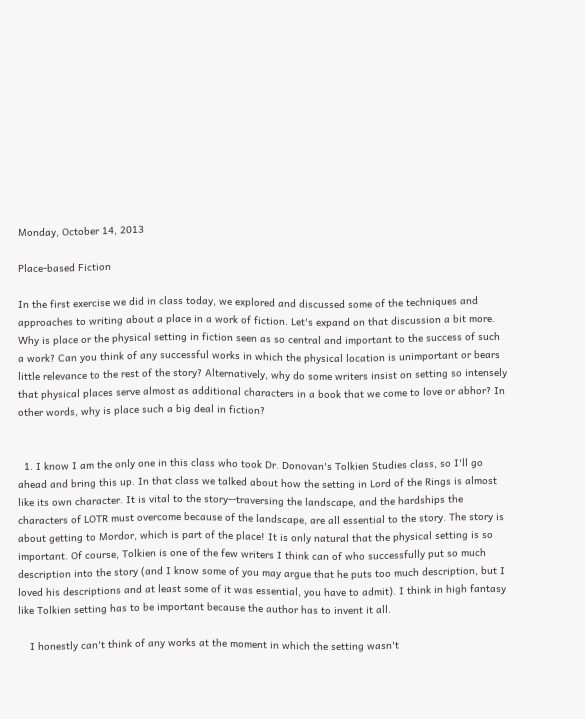Monday, October 14, 2013

Place-based Fiction

In the first exercise we did in class today, we explored and discussed some of the techniques and approaches to writing about a place in a work of fiction. Let's expand on that discussion a bit more. Why is place or the physical setting in fiction seen as so central and important to the success of such a work? Can you think of any successful works in which the physical location is unimportant or bears little relevance to the rest of the story? Alternatively, why do some writers insist on setting so intensely that physical places serve almost as additional characters in a book that we come to love or abhor? In other words, why is place such a big deal in fiction?


  1. I know I am the only one in this class who took Dr. Donovan's Tolkien Studies class, so I'll go ahead and bring this up. In that class we talked about how the setting in Lord of the Rings is almost like its own character. It is vital to the story--traversing the landscape, and the hardships the characters of LOTR must overcome because of the landscape, are all essential to the story. The story is about getting to Mordor, which is part of the place! It is only natural that the physical setting is so important. Of course, Tolkien is one of the few writers I think can of who successfully put so much description into the story (and I know some of you may argue that he puts too much description, but I loved his descriptions and at least some of it was essential, you have to admit). I think in high fantasy like Tolkien setting has to be important because the author has to invent it all.

    I honestly can't think of any works at the moment in which the setting wasn't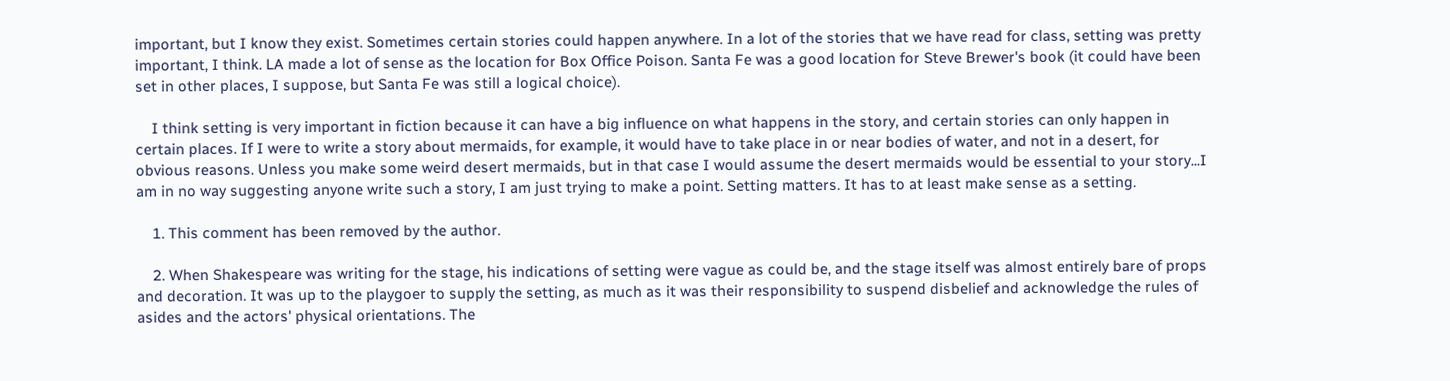important, but I know they exist. Sometimes certain stories could happen anywhere. In a lot of the stories that we have read for class, setting was pretty important, I think. LA made a lot of sense as the location for Box Office Poison. Santa Fe was a good location for Steve Brewer's book (it could have been set in other places, I suppose, but Santa Fe was still a logical choice).

    I think setting is very important in fiction because it can have a big influence on what happens in the story, and certain stories can only happen in certain places. If I were to write a story about mermaids, for example, it would have to take place in or near bodies of water, and not in a desert, for obvious reasons. Unless you make some weird desert mermaids, but in that case I would assume the desert mermaids would be essential to your story...I am in no way suggesting anyone write such a story, I am just trying to make a point. Setting matters. It has to at least make sense as a setting.

    1. This comment has been removed by the author.

    2. When Shakespeare was writing for the stage, his indications of setting were vague as could be, and the stage itself was almost entirely bare of props and decoration. It was up to the playgoer to supply the setting, as much as it was their responsibility to suspend disbelief and acknowledge the rules of asides and the actors' physical orientations. The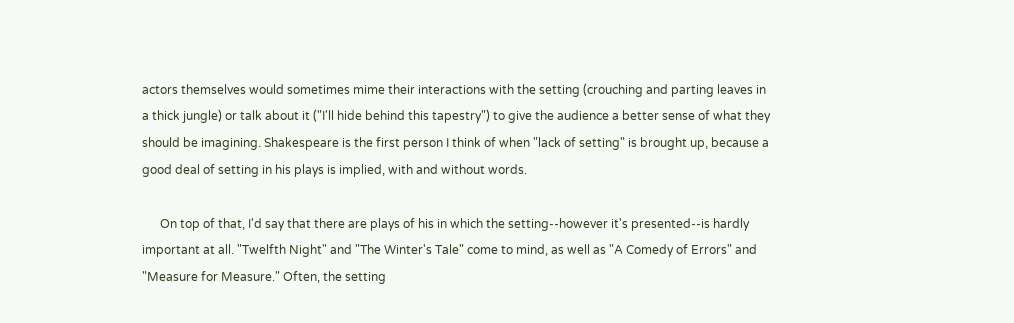actors themselves would sometimes mime their interactions with the setting (crouching and parting leaves in a thick jungle) or talk about it ("I'll hide behind this tapestry") to give the audience a better sense of what they should be imagining. Shakespeare is the first person I think of when "lack of setting" is brought up, because a good deal of setting in his plays is implied, with and without words.

      On top of that, I'd say that there are plays of his in which the setting--however it's presented--is hardly important at all. "Twelfth Night" and "The Winter's Tale" come to mind, as well as "A Comedy of Errors" and "Measure for Measure." Often, the setting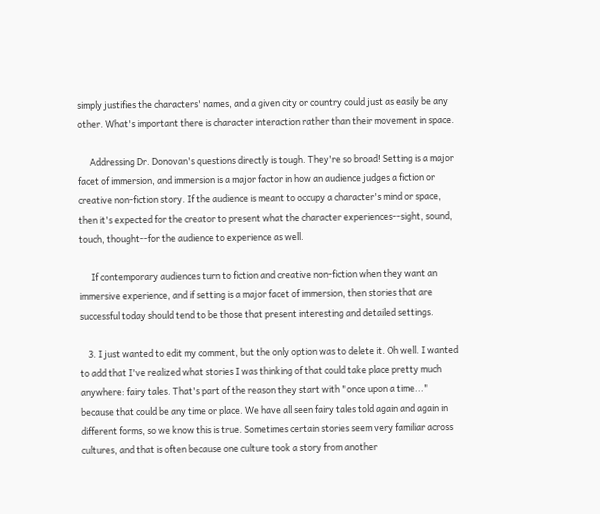simply justifies the characters' names, and a given city or country could just as easily be any other. What's important there is character interaction rather than their movement in space.

      Addressing Dr. Donovan's questions directly is tough. They're so broad! Setting is a major facet of immersion, and immersion is a major factor in how an audience judges a fiction or creative non-fiction story. If the audience is meant to occupy a character's mind or space, then it's expected for the creator to present what the character experiences--sight, sound, touch, thought--for the audience to experience as well.

      If contemporary audiences turn to fiction and creative non-fiction when they want an immersive experience, and if setting is a major facet of immersion, then stories that are successful today should tend to be those that present interesting and detailed settings.

    3. I just wanted to edit my comment, but the only option was to delete it. Oh well. I wanted to add that I've realized what stories I was thinking of that could take place pretty much anywhere: fairy tales. That's part of the reason they start with "once upon a time..." because that could be any time or place. We have all seen fairy tales told again and again in different forms, so we know this is true. Sometimes certain stories seem very familiar across cultures, and that is often because one culture took a story from another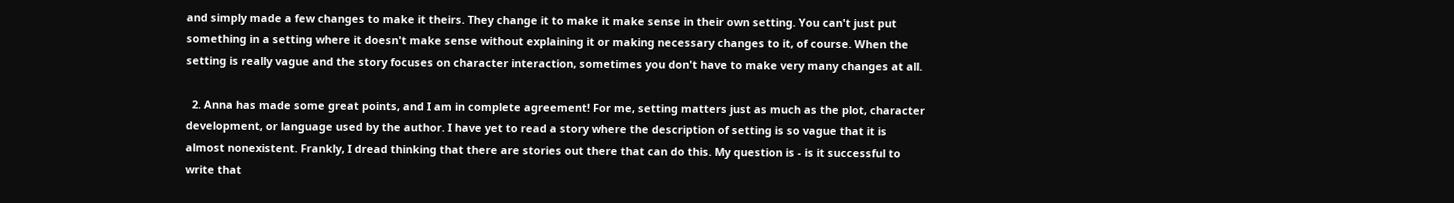and simply made a few changes to make it theirs. They change it to make it make sense in their own setting. You can't just put something in a setting where it doesn't make sense without explaining it or making necessary changes to it, of course. When the setting is really vague and the story focuses on character interaction, sometimes you don't have to make very many changes at all.

  2. Anna has made some great points, and I am in complete agreement! For me, setting matters just as much as the plot, character development, or language used by the author. I have yet to read a story where the description of setting is so vague that it is almost nonexistent. Frankly, I dread thinking that there are stories out there that can do this. My question is - is it successful to write that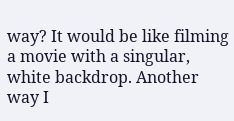way? It would be like filming a movie with a singular, white backdrop. Another way I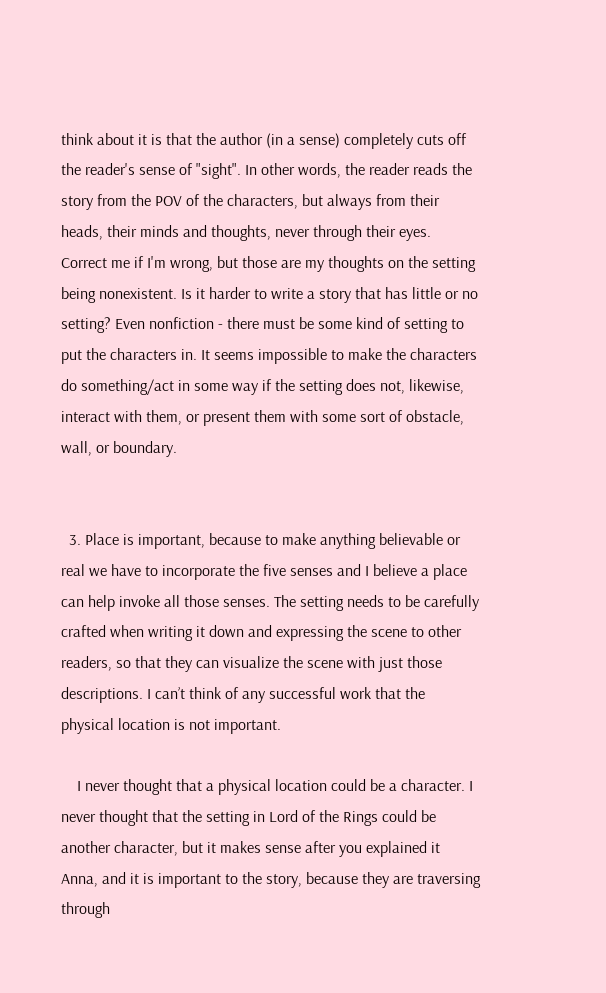think about it is that the author (in a sense) completely cuts off the reader's sense of "sight". In other words, the reader reads the story from the POV of the characters, but always from their heads, their minds and thoughts, never through their eyes. Correct me if I'm wrong, but those are my thoughts on the setting being nonexistent. Is it harder to write a story that has little or no setting? Even nonfiction - there must be some kind of setting to put the characters in. It seems impossible to make the characters do something/act in some way if the setting does not, likewise, interact with them, or present them with some sort of obstacle, wall, or boundary.


  3. Place is important, because to make anything believable or real we have to incorporate the five senses and I believe a place can help invoke all those senses. The setting needs to be carefully crafted when writing it down and expressing the scene to other readers, so that they can visualize the scene with just those descriptions. I can’t think of any successful work that the physical location is not important.

    I never thought that a physical location could be a character. I never thought that the setting in Lord of the Rings could be another character, but it makes sense after you explained it Anna, and it is important to the story, because they are traversing through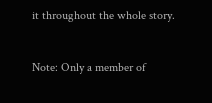it throughout the whole story.


Note: Only a member of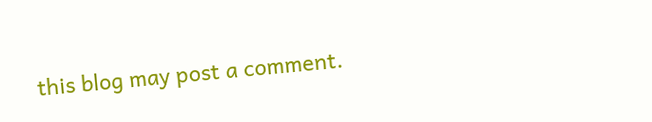this blog may post a comment.